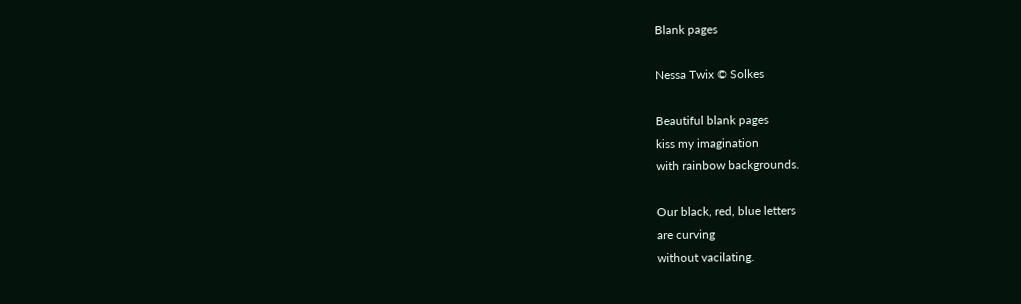Blank pages

Nessa Twix © Solkes

Beautiful blank pages
kiss my imagination
with rainbow backgrounds.

Our black, red, blue letters
are curving
without vacilating.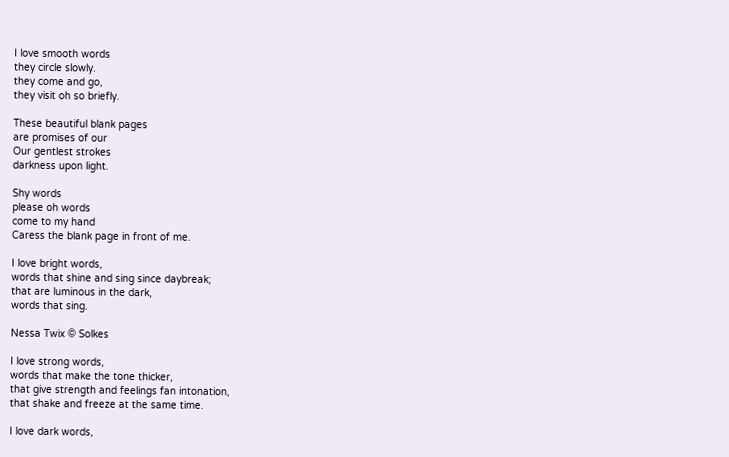I love smooth words
they circle slowly.
they come and go,
they visit oh so briefly.

These beautiful blank pages
are promises of our
Our gentlest strokes
darkness upon light.

Shy words
please oh words
come to my hand
Caress the blank page in front of me.

I love bright words,
words that shine and sing since daybreak;
that are luminous in the dark,
words that sing.

Nessa Twix © Solkes

I love strong words,
words that make the tone thicker,
that give strength and feelings fan intonation,
that shake and freeze at the same time.

I love dark words,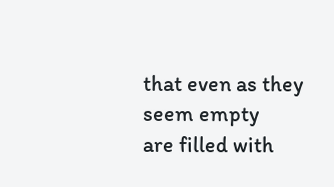that even as they seem empty
are filled with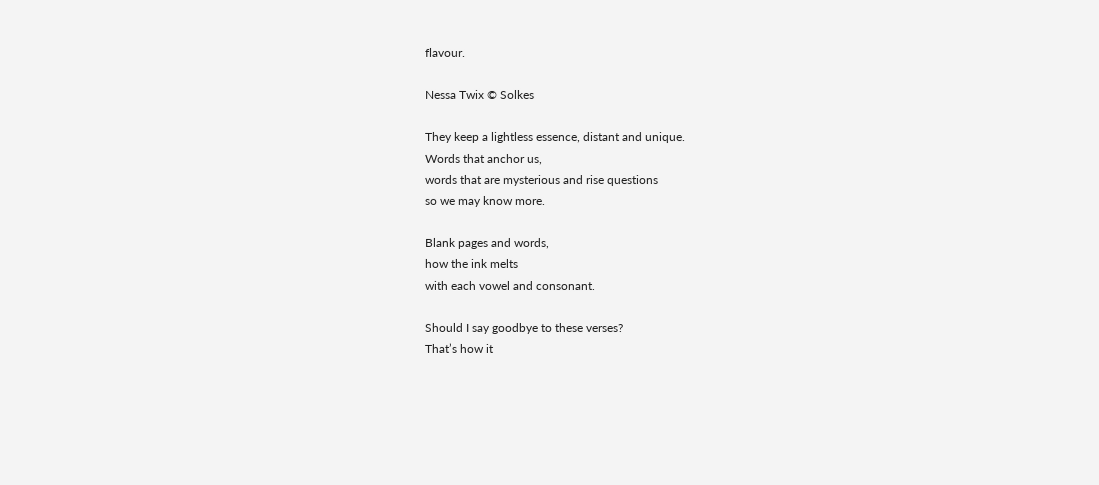flavour.

Nessa Twix © Solkes

They keep a lightless essence, distant and unique.
Words that anchor us,
words that are mysterious and rise questions
so we may know more.

Blank pages and words,
how the ink melts
with each vowel and consonant.

Should I say goodbye to these verses?
That’s how it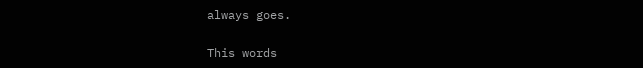always goes.

This words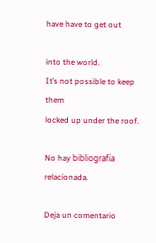have have to get out

into the world.
It’s not possible to keep them
locked up under the roof.

No hay bibliografía relacionada.

Deja un comentario